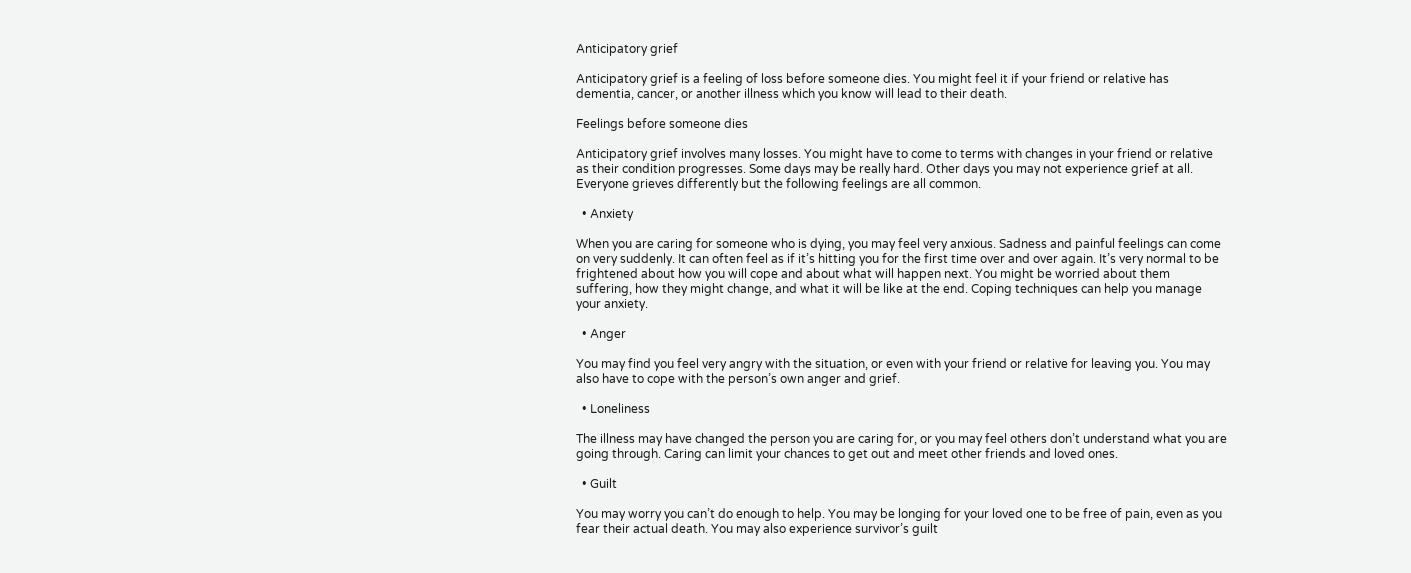Anticipatory grief

Anticipatory grief is a feeling of loss before someone dies. You might feel it if your friend or relative has dementia, cancer, or another illness which you know will lead to their death.

Feelings before someone dies

Anticipatory grief involves many losses. You might have to come to terms with changes in your friend or relative as their condition progresses. Some days may be really hard. Other days you may not experience grief at all. Everyone grieves differently but the following feelings are all common.

  • Anxiety

When you are caring for someone who is dying, you may feel very anxious. Sadness and painful feelings can come on very suddenly. It can often feel as if it’s hitting you for the first time over and over again. It’s very normal to be frightened about how you will cope and about what will happen next. You might be worried about them suffering, how they might change, and what it will be like at the end. Coping techniques can help you manage your anxiety.

  • Anger

You may find you feel very angry with the situation, or even with your friend or relative for leaving you. You may also have to cope with the person’s own anger and grief.

  • Loneliness

The illness may have changed the person you are caring for, or you may feel others don’t understand what you are going through. Caring can limit your chances to get out and meet other friends and loved ones.

  • Guilt

You may worry you can’t do enough to help. You may be longing for your loved one to be free of pain, even as you fear their actual death. You may also experience survivor’s guilt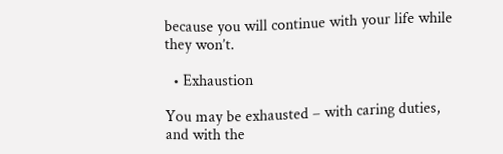because you will continue with your life while they won’t.

  • Exhaustion

You may be exhausted – with caring duties, and with the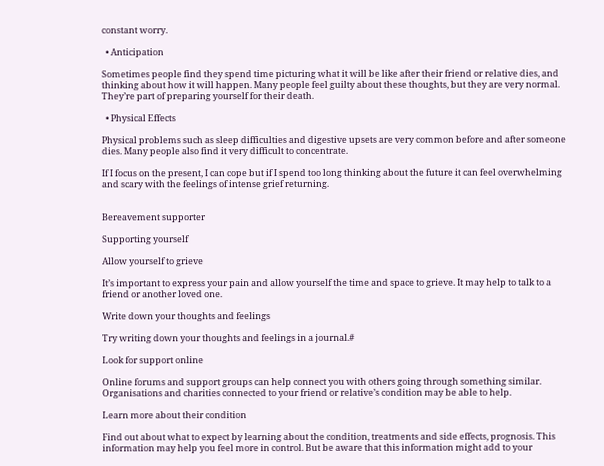constant worry.

  • Anticipation

Sometimes people find they spend time picturing what it will be like after their friend or relative dies, and thinking about how it will happen. Many people feel guilty about these thoughts, but they are very normal. They’re part of preparing yourself for their death.

  • Physical Effects

Physical problems such as sleep difficulties and digestive upsets are very common before and after someone dies. Many people also find it very difficult to concentrate.

If I focus on the present, I can cope but if I spend too long thinking about the future it can feel overwhelming and scary with the feelings of intense grief returning.


Bereavement supporter

Supporting yourself

Allow yourself to grieve

It’s important to express your pain and allow yourself the time and space to grieve. It may help to talk to a friend or another loved one.

Write down your thoughts and feelings

Try writing down your thoughts and feelings in a journal.#

Look for support online

Online forums and support groups can help connect you with others going through something similar. Organisations and charities connected to your friend or relative’s condition may be able to help.

Learn more about their condition

Find out about what to expect by learning about the condition, treatments and side effects, prognosis. This information may help you feel more in control. But be aware that this information might add to your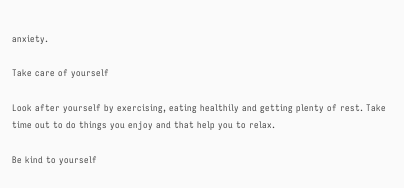anxiety.

Take care of yourself

Look after yourself by exercising, eating healthily and getting plenty of rest. Take time out to do things you enjoy and that help you to relax.

Be kind to yourself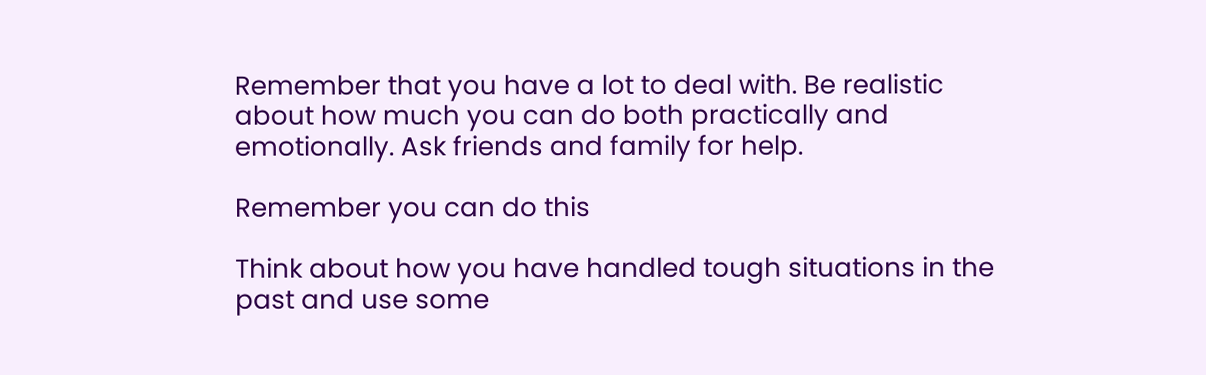Remember that you have a lot to deal with. Be realistic about how much you can do both practically and emotionally. Ask friends and family for help.

Remember you can do this

Think about how you have handled tough situations in the past and use some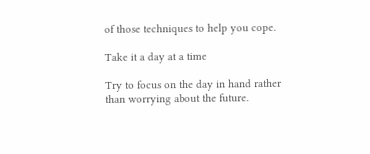of those techniques to help you cope.

Take it a day at a time

Try to focus on the day in hand rather than worrying about the future.